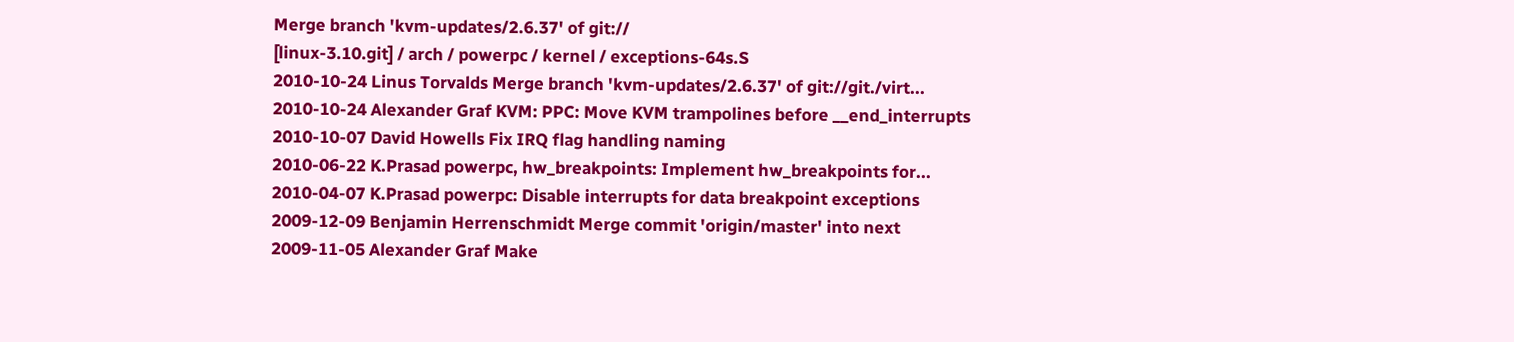Merge branch 'kvm-updates/2.6.37' of git://
[linux-3.10.git] / arch / powerpc / kernel / exceptions-64s.S
2010-10-24 Linus Torvalds Merge branch 'kvm-updates/2.6.37' of git://git./virt...
2010-10-24 Alexander Graf KVM: PPC: Move KVM trampolines before __end_interrupts
2010-10-07 David Howells Fix IRQ flag handling naming
2010-06-22 K.Prasad powerpc, hw_breakpoints: Implement hw_breakpoints for...
2010-04-07 K.Prasad powerpc: Disable interrupts for data breakpoint exceptions
2009-12-09 Benjamin Herrenschmidt Merge commit 'origin/master' into next
2009-11-05 Alexander Graf Make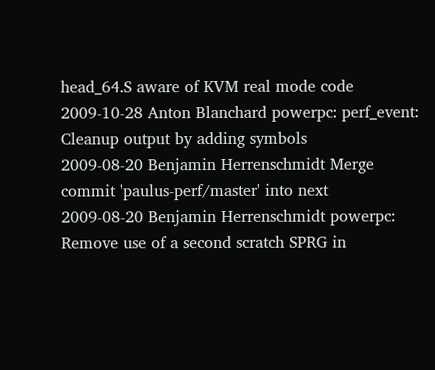head_64.S aware of KVM real mode code
2009-10-28 Anton Blanchard powerpc: perf_event: Cleanup output by adding symbols
2009-08-20 Benjamin Herrenschmidt Merge commit 'paulus-perf/master' into next
2009-08-20 Benjamin Herrenschmidt powerpc: Remove use of a second scratch SPRG in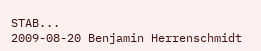STAB...
2009-08-20 Benjamin Herrenschmidt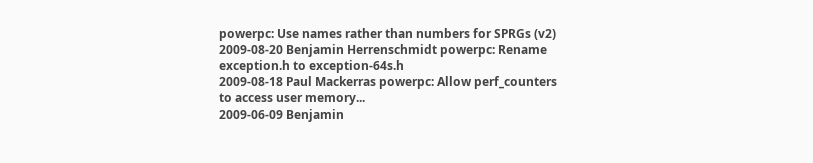powerpc: Use names rather than numbers for SPRGs (v2)
2009-08-20 Benjamin Herrenschmidt powerpc: Rename exception.h to exception-64s.h
2009-08-18 Paul Mackerras powerpc: Allow perf_counters to access user memory...
2009-06-09 Benjamin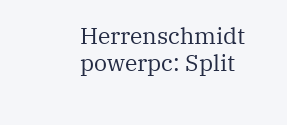Herrenschmidt powerpc: Split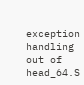exception handling out of head_64.S